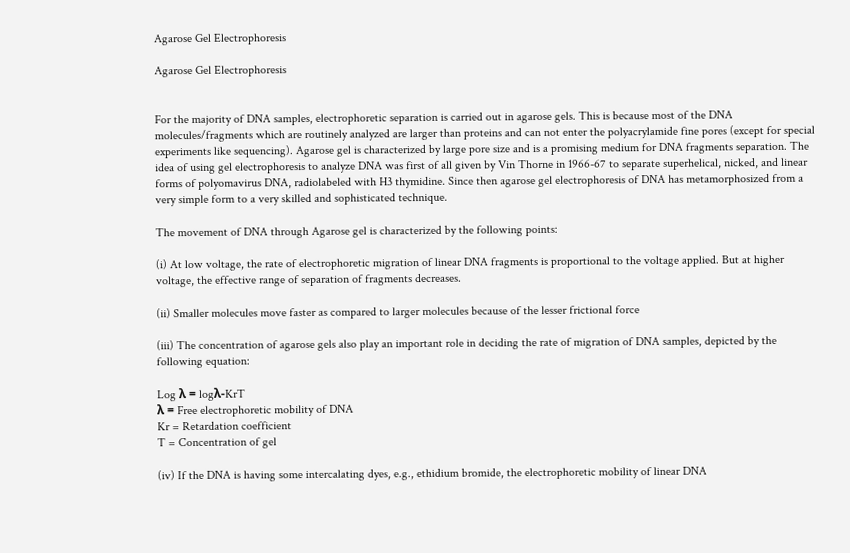Agarose Gel Electrophoresis

Agarose Gel Electrophoresis


For the majority of DNA samples, electrophoretic separation is carried out in agarose gels. This is because most of the DNA molecules/fragments which are routinely analyzed are larger than proteins and can not enter the polyacrylamide fine pores (except for special experiments like sequencing). Agarose gel is characterized by large pore size and is a promising medium for DNA fragments separation. The idea of using gel electrophoresis to analyze DNA was first of all given by Vin Thorne in 1966-67 to separate superhelical, nicked, and linear forms of polyomavirus DNA, radiolabeled with H3 thymidine. Since then agarose gel electrophoresis of DNA has metamorphosized from a very simple form to a very skilled and sophisticated technique.

The movement of DNA through Agarose gel is characterized by the following points:

(i) At low voltage, the rate of electrophoretic migration of linear DNA fragments is proportional to the voltage applied. But at higher voltage, the effective range of separation of fragments decreases.

(ii) Smaller molecules move faster as compared to larger molecules because of the lesser frictional force

(iii) The concentration of agarose gels also play an important role in deciding the rate of migration of DNA samples, depicted by the following equation:

Log λ = logλ-KrT
λ = Free electrophoretic mobility of DNA
Kr = Retardation coefficient
T = Concentration of gel

(iv) If the DNA is having some intercalating dyes, e.g., ethidium bromide, the electrophoretic mobility of linear DNA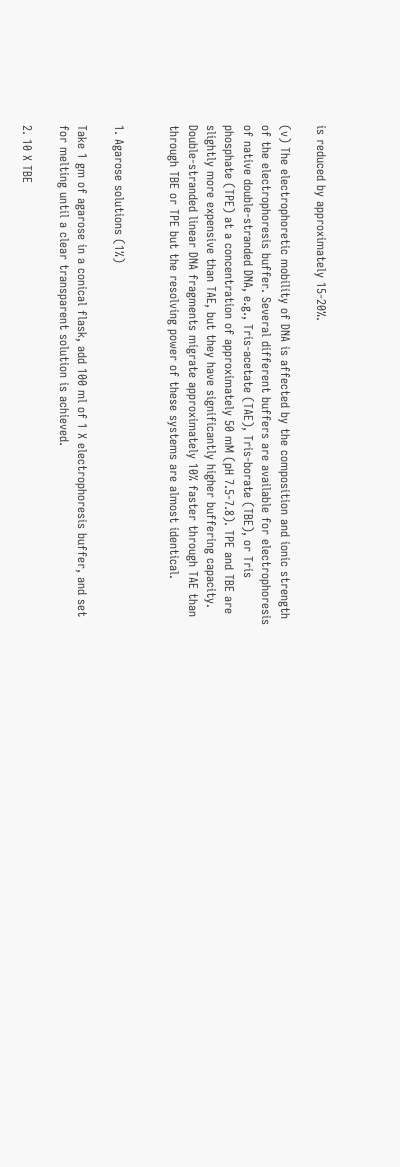is reduced by approximately 15-20%.

(v) The electrophoretic mobility of DNA is affected by the composition and ionic strength of the electrophoresis buffer. Several different buffers are available for electrophoresis of native double-stranded DNA, e.g., Tris-acetate (TAE), Tris-borate (TBE), or Tris phosphate (TPE) at a concentration of approximately 50 mM (pH 7.5-7.8). TPE and TBE are slightly more expensive than TAE, but they have significantly higher buffering capacity. Double-stranded linear DNA fragments migrate approximately 10% faster through TAE than through TBE or TPE but the resolving power of these systems are almost identical.


1. Agarose solutions (1%)

Take 1 gm of agarose in a conical flask, add 100 ml of 1 X electrophoresis buffer, and set for melting until a clear transparent solution is achieved.

2. 10 X TBE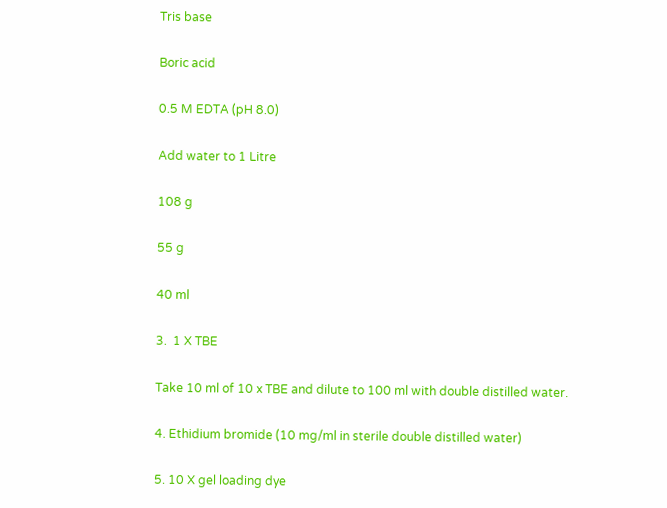Tris base

Boric acid

0.5 M EDTA (pH 8.0)

Add water to 1 Litre

108 g

55 g

40 ml

3.  1 X TBE

Take 10 ml of 10 x TBE and dilute to 100 ml with double distilled water.

4. Ethidium bromide (10 mg/ml in sterile double distilled water)

5. 10 X gel loading dye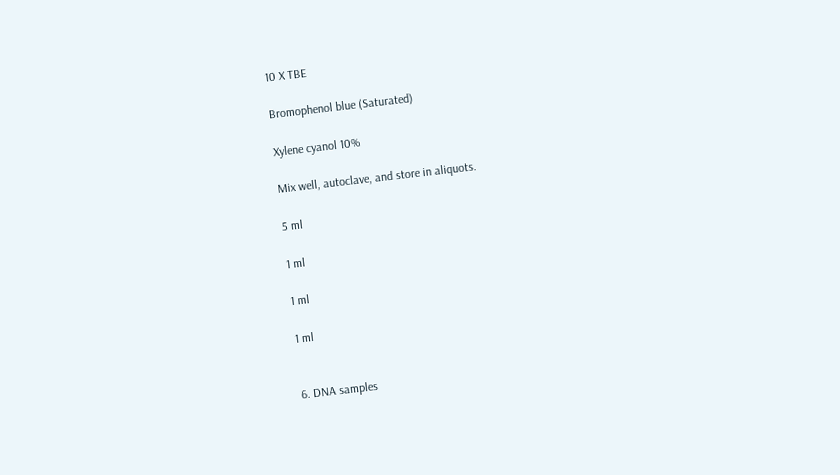10 X TBE

Bromophenol blue (Saturated)

Xylene cyanol 10%

Mix well, autoclave, and store in aliquots.

5 ml

1 ml

1 ml

1 ml


6. DNA samples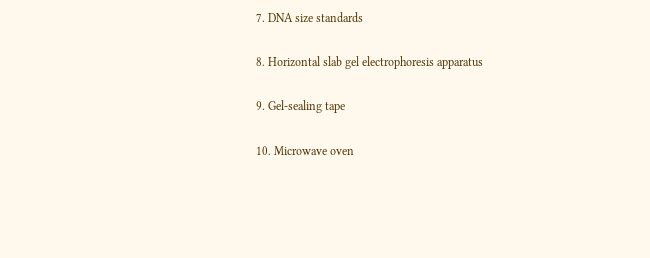7. DNA size standards

8. Horizontal slab gel electrophoresis apparatus

9. Gel-sealing tape

10. Microwave oven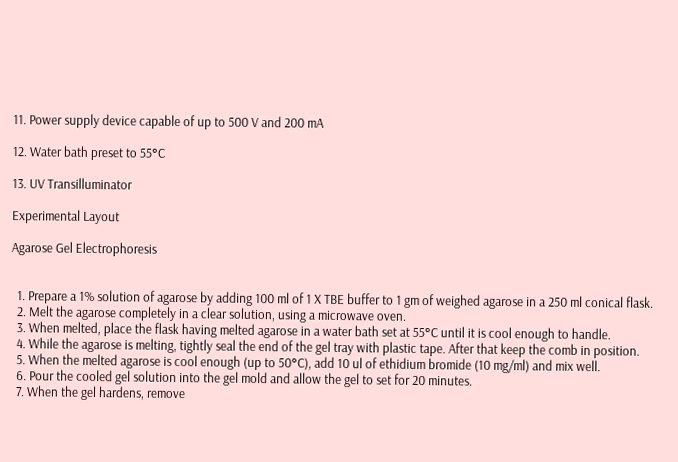11. Power supply device capable of up to 500 V and 200 mA

12. Water bath preset to 55°C

13. UV Transilluminator

Experimental Layout

Agarose Gel Electrophoresis


  1. Prepare a 1% solution of agarose by adding 100 ml of 1 X TBE buffer to 1 gm of weighed agarose in a 250 ml conical flask.
  2. Melt the agarose completely in a clear solution, using a microwave oven.
  3. When melted, place the flask having melted agarose in a water bath set at 55°C until it is cool enough to handle.
  4. While the agarose is melting, tightly seal the end of the gel tray with plastic tape. After that keep the comb in position.
  5. When the melted agarose is cool enough (up to 50°C), add 10 ul of ethidium bromide (10 mg/ml) and mix well.
  6. Pour the cooled gel solution into the gel mold and allow the gel to set for 20 minutes.
  7. When the gel hardens, remove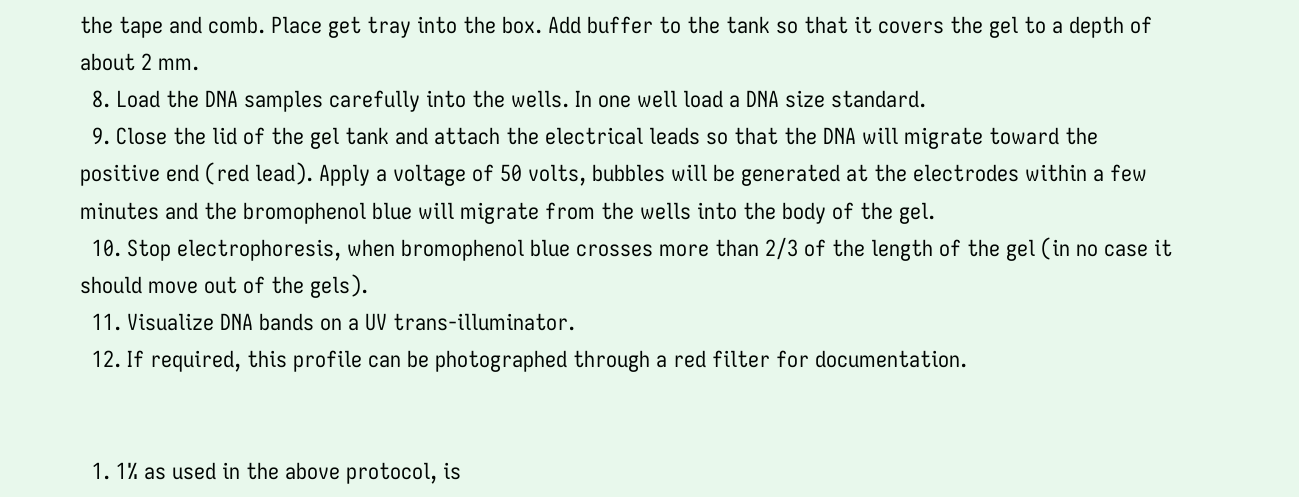the tape and comb. Place get tray into the box. Add buffer to the tank so that it covers the gel to a depth of about 2 mm.
  8. Load the DNA samples carefully into the wells. In one well load a DNA size standard.
  9. Close the lid of the gel tank and attach the electrical leads so that the DNA will migrate toward the positive end (red lead). Apply a voltage of 50 volts, bubbles will be generated at the electrodes within a few minutes and the bromophenol blue will migrate from the wells into the body of the gel.
  10. Stop electrophoresis, when bromophenol blue crosses more than 2/3 of the length of the gel (in no case it should move out of the gels).
  11. Visualize DNA bands on a UV trans-illuminator.
  12. If required, this profile can be photographed through a red filter for documentation.


  1. 1% as used in the above protocol, is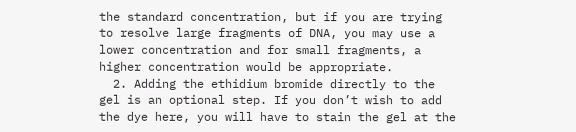the standard concentration, but if you are trying to resolve large fragments of DNA, you may use a lower concentration and for small fragments, a higher concentration would be appropriate.
  2. Adding the ethidium bromide directly to the gel is an optional step. If you don’t wish to add the dye here, you will have to stain the gel at the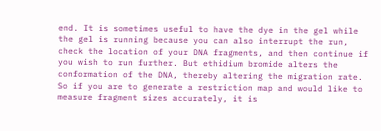end. It is sometimes useful to have the dye in the gel while the gel is running because you can also interrupt the run, check the location of your DNA fragments, and then continue if you wish to run further. But ethidium bromide alters the conformation of the DNA, thereby altering the migration rate. So if you are to generate a restriction map and would like to measure fragment sizes accurately, it is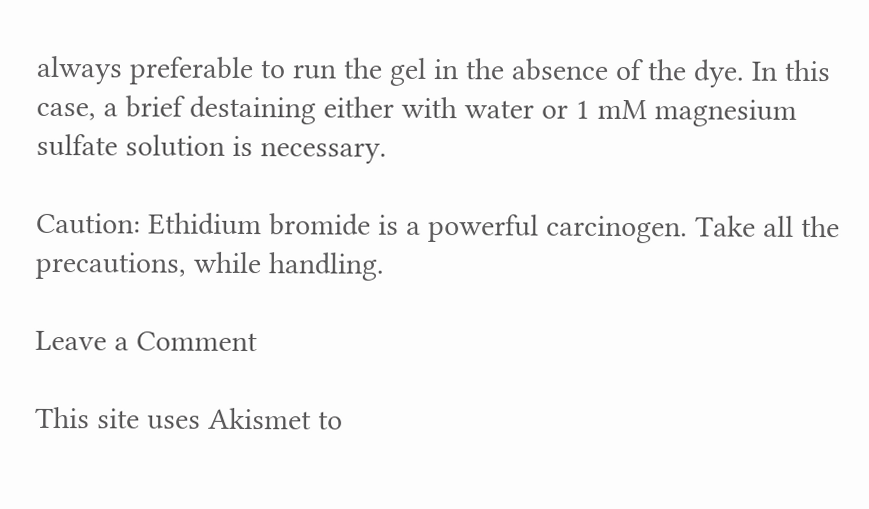always preferable to run the gel in the absence of the dye. In this case, a brief destaining either with water or 1 mM magnesium sulfate solution is necessary.

Caution: Ethidium bromide is a powerful carcinogen. Take all the precautions, while handling.

Leave a Comment

This site uses Akismet to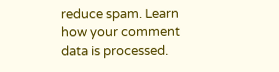reduce spam. Learn how your comment data is processed.